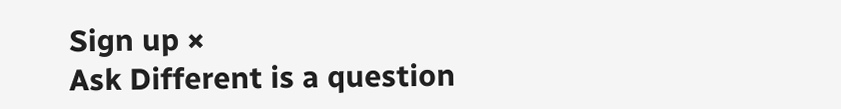Sign up ×
Ask Different is a question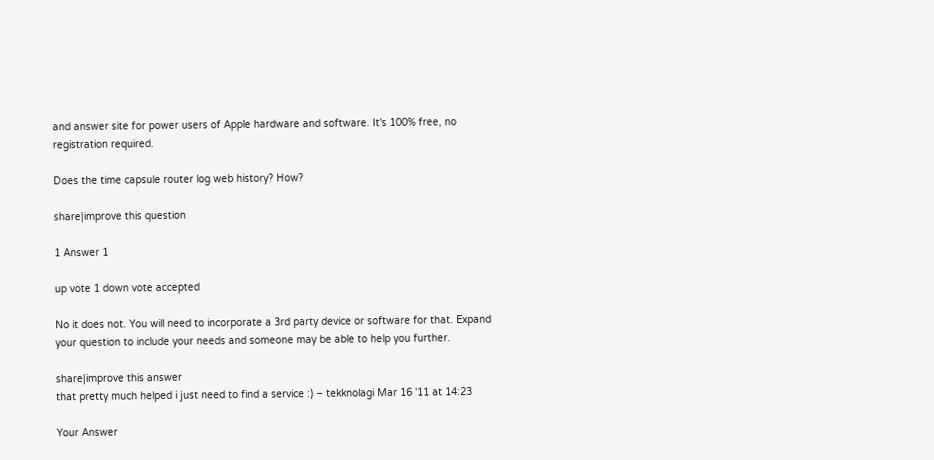and answer site for power users of Apple hardware and software. It's 100% free, no registration required.

Does the time capsule router log web history? How?

share|improve this question

1 Answer 1

up vote 1 down vote accepted

No it does not. You will need to incorporate a 3rd party device or software for that. Expand your question to include your needs and someone may be able to help you further.

share|improve this answer
that pretty much helped i just need to find a service :) – tekknolagi Mar 16 '11 at 14:23

Your Answer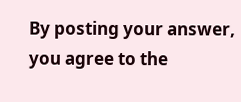By posting your answer, you agree to the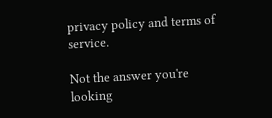privacy policy and terms of service.

Not the answer you're looking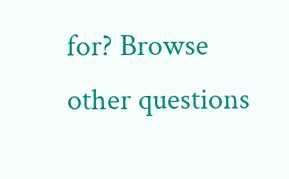for? Browse other questions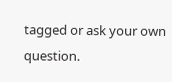tagged or ask your own question.